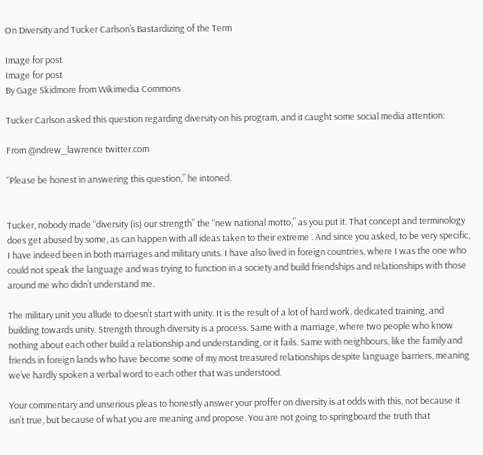On Diversity and Tucker Carlson’s Bastardizing of the Term

Image for post
Image for post
By Gage Skidmore from Wikimedia Commons

Tucker Carlson asked this question regarding diversity on his program, and it caught some social media attention:

From @ndrew_lawrence twitter.com

“Please be honest in answering this question,” he intoned.


Tucker, nobody made “diversity (is) our strength” the “new national motto,” as you put it. That concept and terminology does get abused by some, as can happen with all ideas taken to their extreme . And since you asked, to be very specific, I have indeed been in both marriages and military units. I have also lived in foreign countries, where I was the one who could not speak the language and was trying to function in a society and build friendships and relationships with those around me who didn’t understand me.

The military unit you allude to doesn’t start with unity. It is the result of a lot of hard work, dedicated training, and building towards unity. Strength through diversity is a process. Same with a marriage, where two people who know nothing about each other build a relationship and understanding, or it fails. Same with neighbours, like the family and friends in foreign lands who have become some of my most treasured relationships despite language barriers, meaning we’ve hardly spoken a verbal word to each other that was understood.

Your commentary and unserious pleas to honestly answer your proffer on diversity is at odds with this, not because it isn’t true, but because of what you are meaning and propose. You are not going to springboard the truth that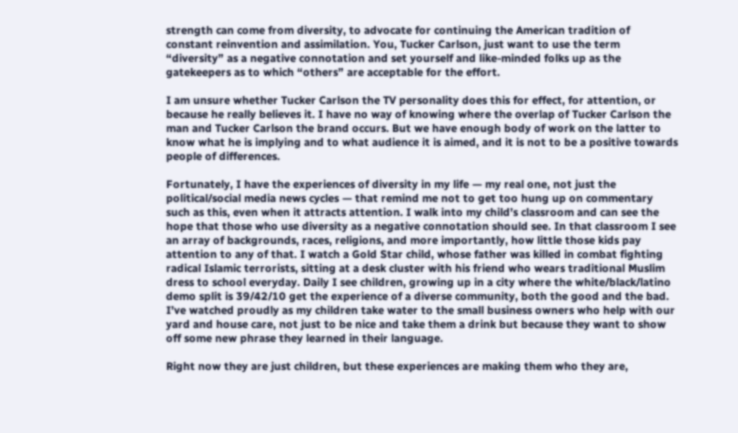strength can come from diversity, to advocate for continuing the American tradition of constant reinvention and assimilation. You, Tucker Carlson, just want to use the term “diversity” as a negative connotation and set yourself and like-minded folks up as the gatekeepers as to which “others” are acceptable for the effort.

I am unsure whether Tucker Carlson the TV personality does this for effect, for attention, or because he really believes it. I have no way of knowing where the overlap of Tucker Carlson the man and Tucker Carlson the brand occurs. But we have enough body of work on the latter to know what he is implying and to what audience it is aimed, and it is not to be a positive towards people of differences.

Fortunately, I have the experiences of diversity in my life — my real one, not just the political/social media news cycles — that remind me not to get too hung up on commentary such as this, even when it attracts attention. I walk into my child’s classroom and can see the hope that those who use diversity as a negative connotation should see. In that classroom I see an array of backgrounds, races, religions, and more importantly, how little those kids pay attention to any of that. I watch a Gold Star child, whose father was killed in combat fighting radical Islamic terrorists, sitting at a desk cluster with his friend who wears traditional Muslim dress to school everyday. Daily I see children, growing up in a city where the white/black/latino demo split is 39/42/10 get the experience of a diverse community, both the good and the bad. I’ve watched proudly as my children take water to the small business owners who help with our yard and house care, not just to be nice and take them a drink but because they want to show off some new phrase they learned in their language.

Right now they are just children, but these experiences are making them who they are,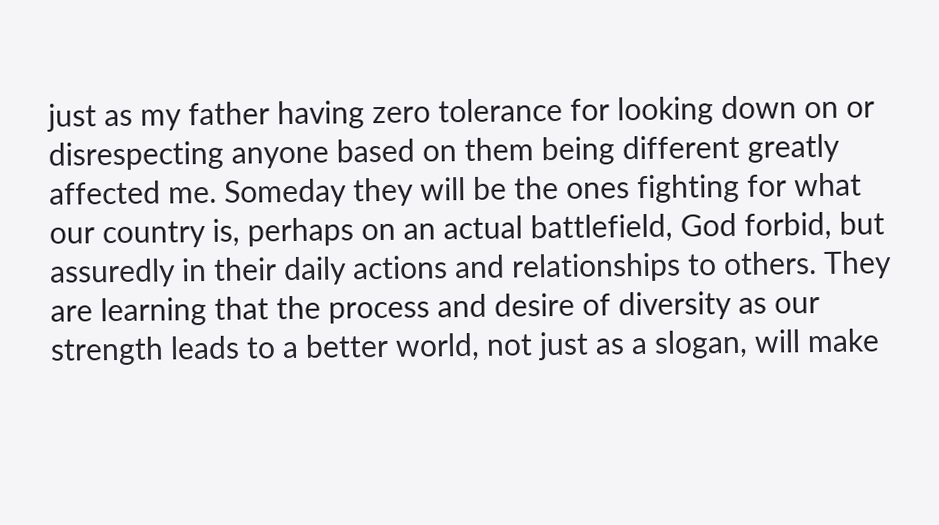just as my father having zero tolerance for looking down on or disrespecting anyone based on them being different greatly affected me. Someday they will be the ones fighting for what our country is, perhaps on an actual battlefield, God forbid, but assuredly in their daily actions and relationships to others. They are learning that the process and desire of diversity as our strength leads to a better world, not just as a slogan, will make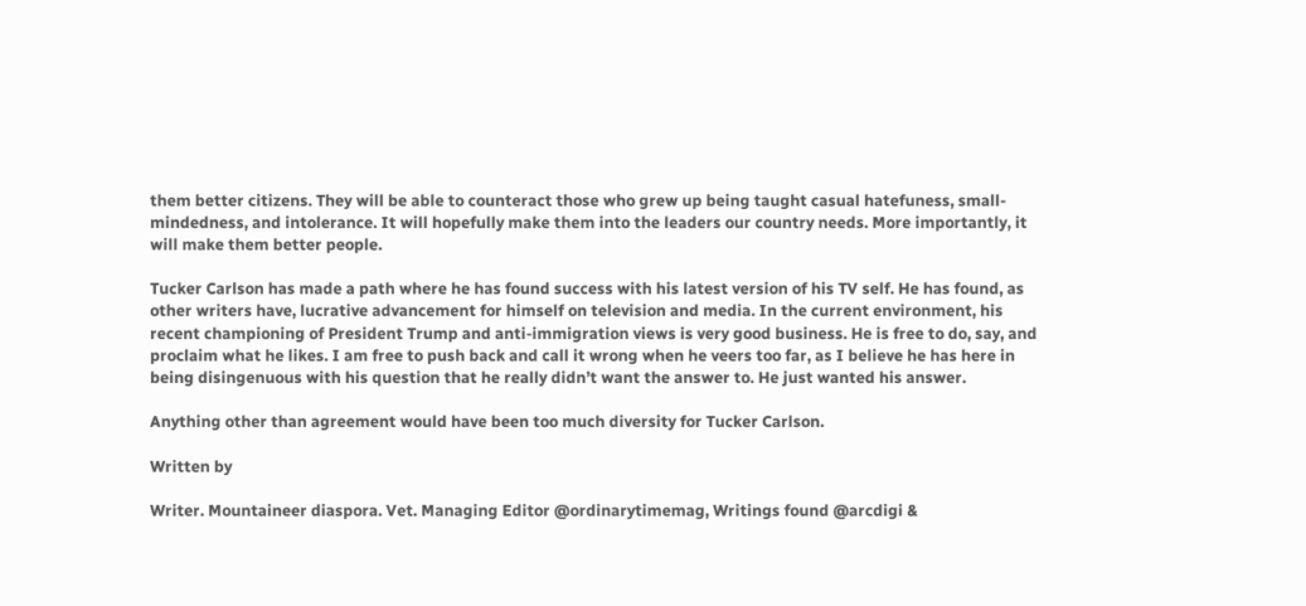them better citizens. They will be able to counteract those who grew up being taught casual hatefuness, small-mindedness, and intolerance. It will hopefully make them into the leaders our country needs. More importantly, it will make them better people.

Tucker Carlson has made a path where he has found success with his latest version of his TV self. He has found, as other writers have, lucrative advancement for himself on television and media. In the current environment, his recent championing of President Trump and anti-immigration views is very good business. He is free to do, say, and proclaim what he likes. I am free to push back and call it wrong when he veers too far, as I believe he has here in being disingenuous with his question that he really didn’t want the answer to. He just wanted his answer.

Anything other than agreement would have been too much diversity for Tucker Carlson.

Written by

Writer. Mountaineer diaspora. Vet. Managing Editor @ordinarytimemag, Writings found @arcdigi &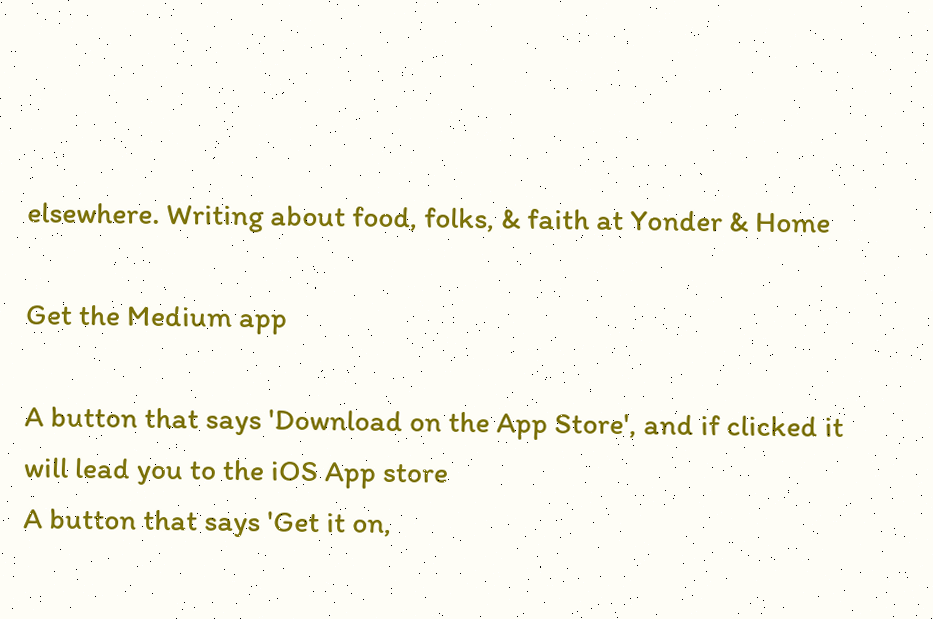elsewhere. Writing about food, folks, & faith at Yonder & Home

Get the Medium app

A button that says 'Download on the App Store', and if clicked it will lead you to the iOS App store
A button that says 'Get it on,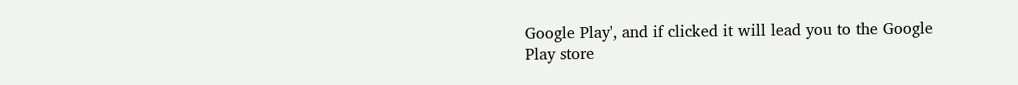Google Play', and if clicked it will lead you to the Google Play store